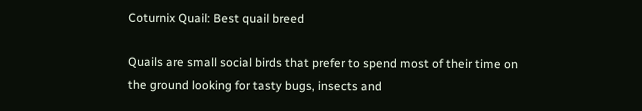Coturnix Quail: Best quail breed

Quails are small social birds that prefer to spend most of their time on the ground looking for tasty bugs, insects and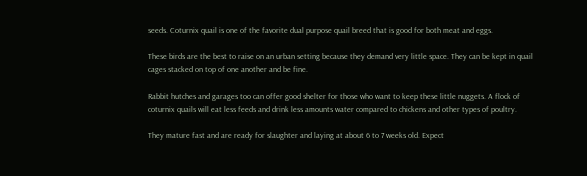seeds. Coturnix quail is one of the favorite dual purpose quail breed that is good for both meat and eggs.

These birds are the best to raise on an urban setting because they demand very little space. They can be kept in quail cages stacked on top of one another and be fine.

Rabbit hutches and garages too can offer good shelter for those who want to keep these little nuggets. A flock of coturnix quails will eat less feeds and drink less amounts water compared to chickens and other types of poultry.

They mature fast and are ready for slaughter and laying at about 6 to 7 weeks old. Expect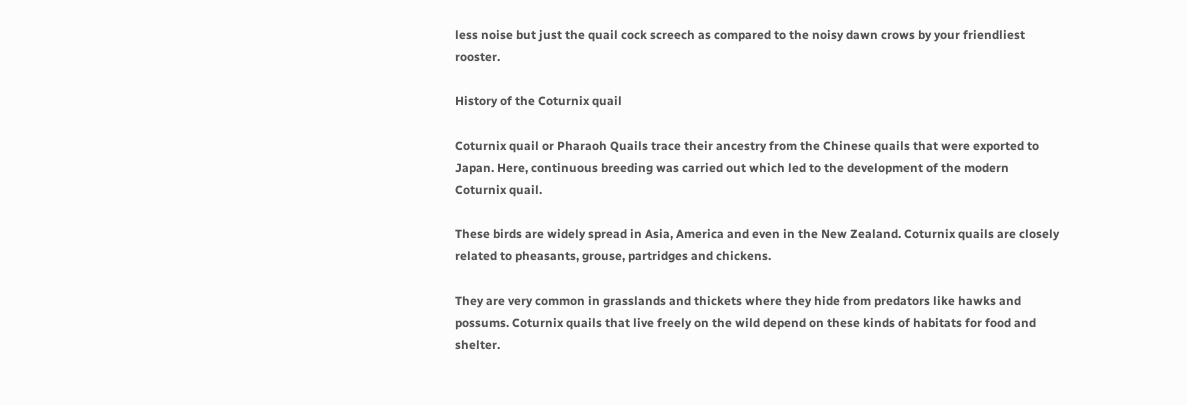less noise but just the quail cock screech as compared to the noisy dawn crows by your friendliest rooster.

History of the Coturnix quail

Coturnix quail or Pharaoh Quails trace their ancestry from the Chinese quails that were exported to Japan. Here, continuous breeding was carried out which led to the development of the modern Coturnix quail.

These birds are widely spread in Asia, America and even in the New Zealand. Coturnix quails are closely related to pheasants, grouse, partridges and chickens.

They are very common in grasslands and thickets where they hide from predators like hawks and possums. Coturnix quails that live freely on the wild depend on these kinds of habitats for food and shelter.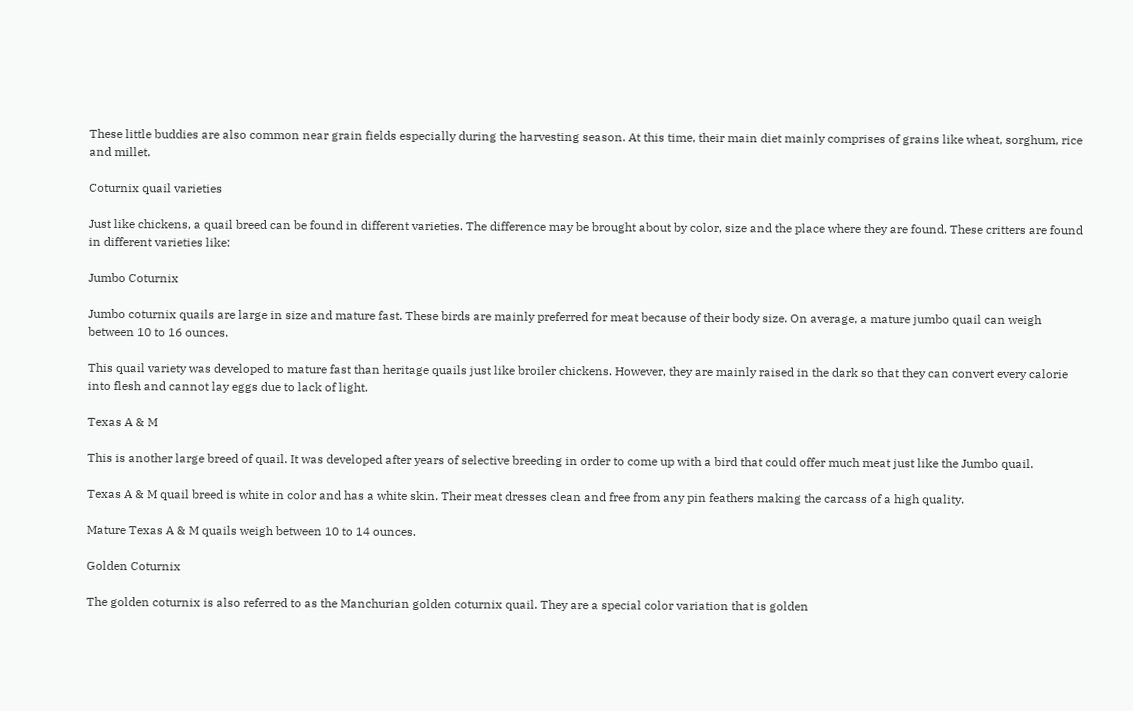These little buddies are also common near grain fields especially during the harvesting season. At this time, their main diet mainly comprises of grains like wheat, sorghum, rice and millet.

Coturnix quail varieties

Just like chickens, a quail breed can be found in different varieties. The difference may be brought about by color, size and the place where they are found. These critters are found in different varieties like:

Jumbo Coturnix

Jumbo coturnix quails are large in size and mature fast. These birds are mainly preferred for meat because of their body size. On average, a mature jumbo quail can weigh between 10 to 16 ounces.

This quail variety was developed to mature fast than heritage quails just like broiler chickens. However, they are mainly raised in the dark so that they can convert every calorie into flesh and cannot lay eggs due to lack of light.

Texas A & M

This is another large breed of quail. It was developed after years of selective breeding in order to come up with a bird that could offer much meat just like the Jumbo quail.

Texas A & M quail breed is white in color and has a white skin. Their meat dresses clean and free from any pin feathers making the carcass of a high quality.

Mature Texas A & M quails weigh between 10 to 14 ounces.

Golden Coturnix

The golden coturnix is also referred to as the Manchurian golden coturnix quail. They are a special color variation that is golden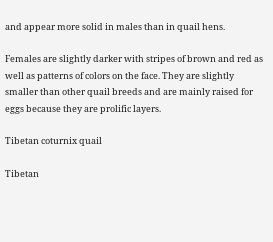and appear more solid in males than in quail hens.

Females are slightly darker with stripes of brown and red as well as patterns of colors on the face. They are slightly smaller than other quail breeds and are mainly raised for eggs because they are prolific layers.

Tibetan coturnix quail

Tibetan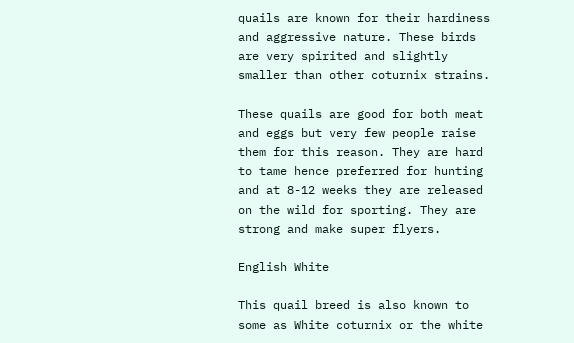quails are known for their hardiness and aggressive nature. These birds are very spirited and slightly smaller than other coturnix strains.

These quails are good for both meat and eggs but very few people raise them for this reason. They are hard to tame hence preferred for hunting and at 8-12 weeks they are released on the wild for sporting. They are strong and make super flyers.

English White

This quail breed is also known to some as White coturnix or the white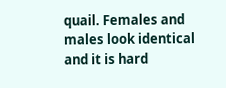quail. Females and males look identical and it is hard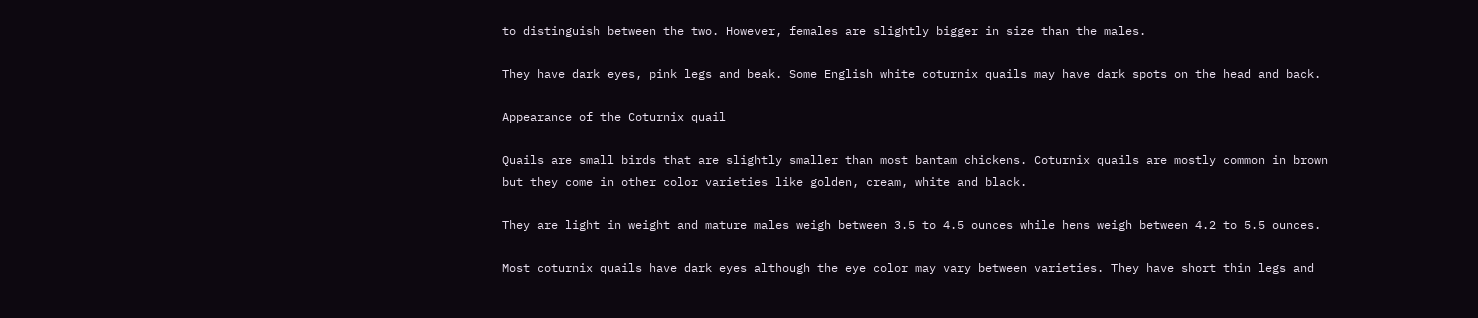to distinguish between the two. However, females are slightly bigger in size than the males.

They have dark eyes, pink legs and beak. Some English white coturnix quails may have dark spots on the head and back.

Appearance of the Coturnix quail

Quails are small birds that are slightly smaller than most bantam chickens. Coturnix quails are mostly common in brown but they come in other color varieties like golden, cream, white and black.

They are light in weight and mature males weigh between 3.5 to 4.5 ounces while hens weigh between 4.2 to 5.5 ounces.

Most coturnix quails have dark eyes although the eye color may vary between varieties. They have short thin legs and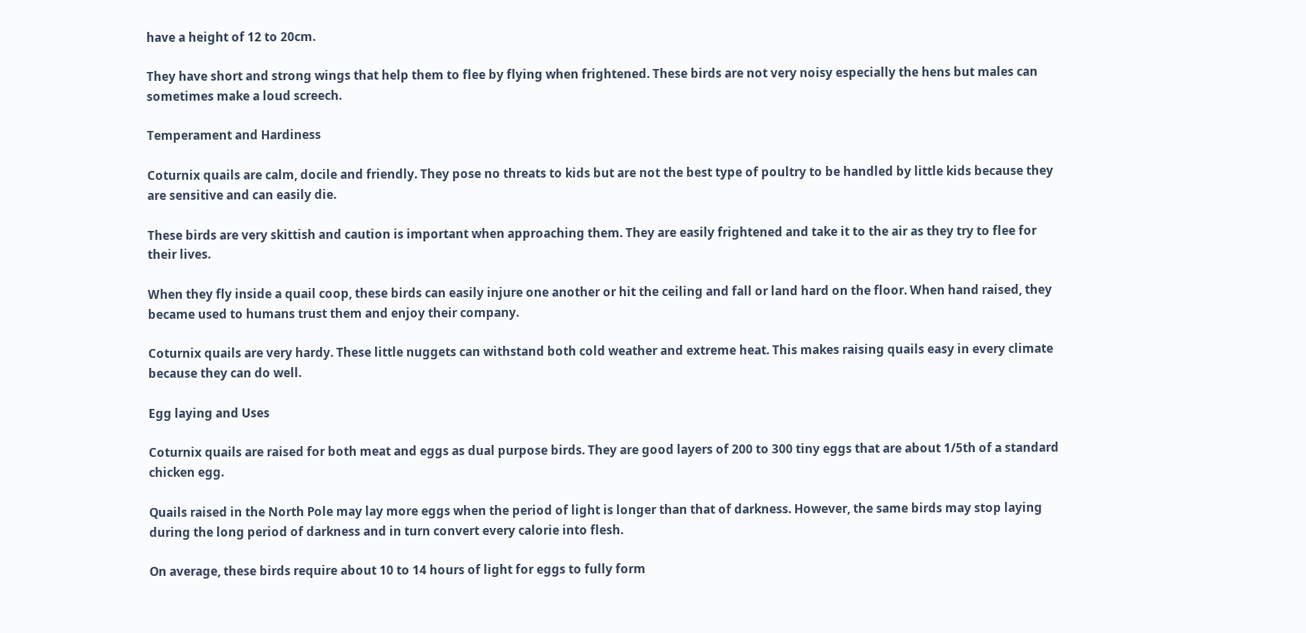have a height of 12 to 20cm.

They have short and strong wings that help them to flee by flying when frightened. These birds are not very noisy especially the hens but males can sometimes make a loud screech.

Temperament and Hardiness

Coturnix quails are calm, docile and friendly. They pose no threats to kids but are not the best type of poultry to be handled by little kids because they are sensitive and can easily die.

These birds are very skittish and caution is important when approaching them. They are easily frightened and take it to the air as they try to flee for their lives.

When they fly inside a quail coop, these birds can easily injure one another or hit the ceiling and fall or land hard on the floor. When hand raised, they became used to humans trust them and enjoy their company.

Coturnix quails are very hardy. These little nuggets can withstand both cold weather and extreme heat. This makes raising quails easy in every climate because they can do well.

Egg laying and Uses

Coturnix quails are raised for both meat and eggs as dual purpose birds. They are good layers of 200 to 300 tiny eggs that are about 1/5th of a standard chicken egg.

Quails raised in the North Pole may lay more eggs when the period of light is longer than that of darkness. However, the same birds may stop laying during the long period of darkness and in turn convert every calorie into flesh.

On average, these birds require about 10 to 14 hours of light for eggs to fully form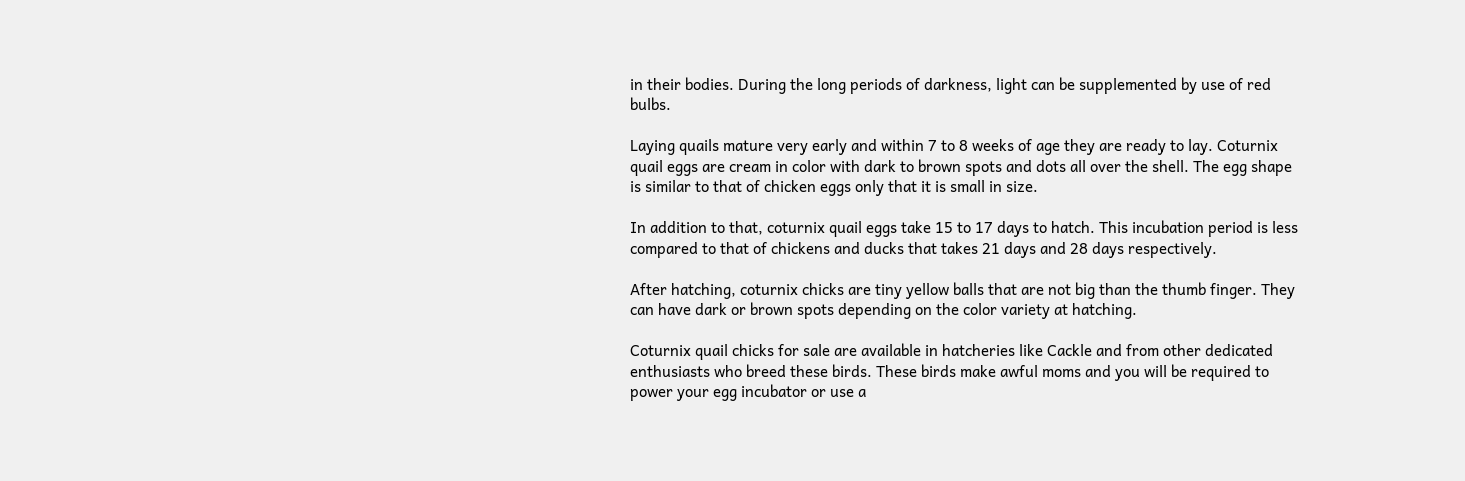in their bodies. During the long periods of darkness, light can be supplemented by use of red bulbs.

Laying quails mature very early and within 7 to 8 weeks of age they are ready to lay. Coturnix quail eggs are cream in color with dark to brown spots and dots all over the shell. The egg shape is similar to that of chicken eggs only that it is small in size.

In addition to that, coturnix quail eggs take 15 to 17 days to hatch. This incubation period is less compared to that of chickens and ducks that takes 21 days and 28 days respectively.

After hatching, coturnix chicks are tiny yellow balls that are not big than the thumb finger. They can have dark or brown spots depending on the color variety at hatching.

Coturnix quail chicks for sale are available in hatcheries like Cackle and from other dedicated enthusiasts who breed these birds. These birds make awful moms and you will be required to power your egg incubator or use a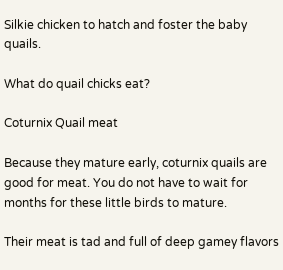Silkie chicken to hatch and foster the baby quails.

What do quail chicks eat?

Coturnix Quail meat

Because they mature early, coturnix quails are good for meat. You do not have to wait for months for these little birds to mature.

Their meat is tad and full of deep gamey flavors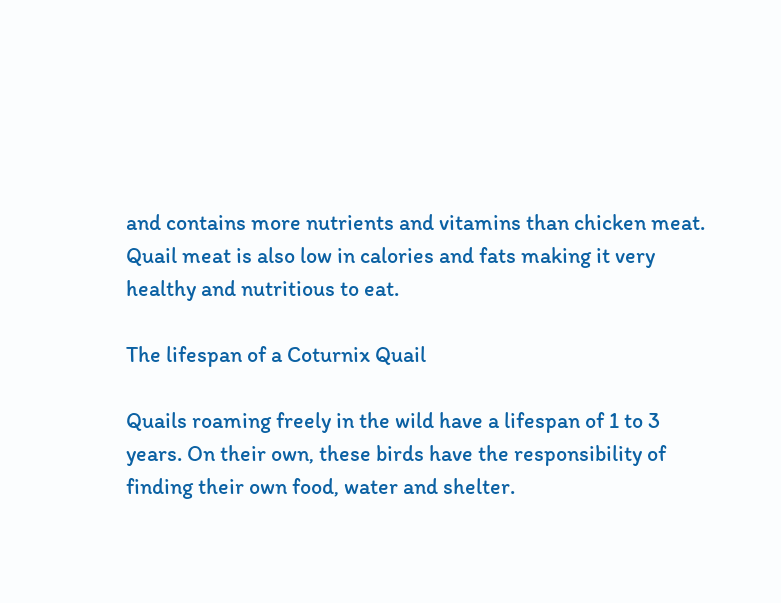and contains more nutrients and vitamins than chicken meat.  Quail meat is also low in calories and fats making it very healthy and nutritious to eat.

The lifespan of a Coturnix Quail

Quails roaming freely in the wild have a lifespan of 1 to 3 years. On their own, these birds have the responsibility of finding their own food, water and shelter.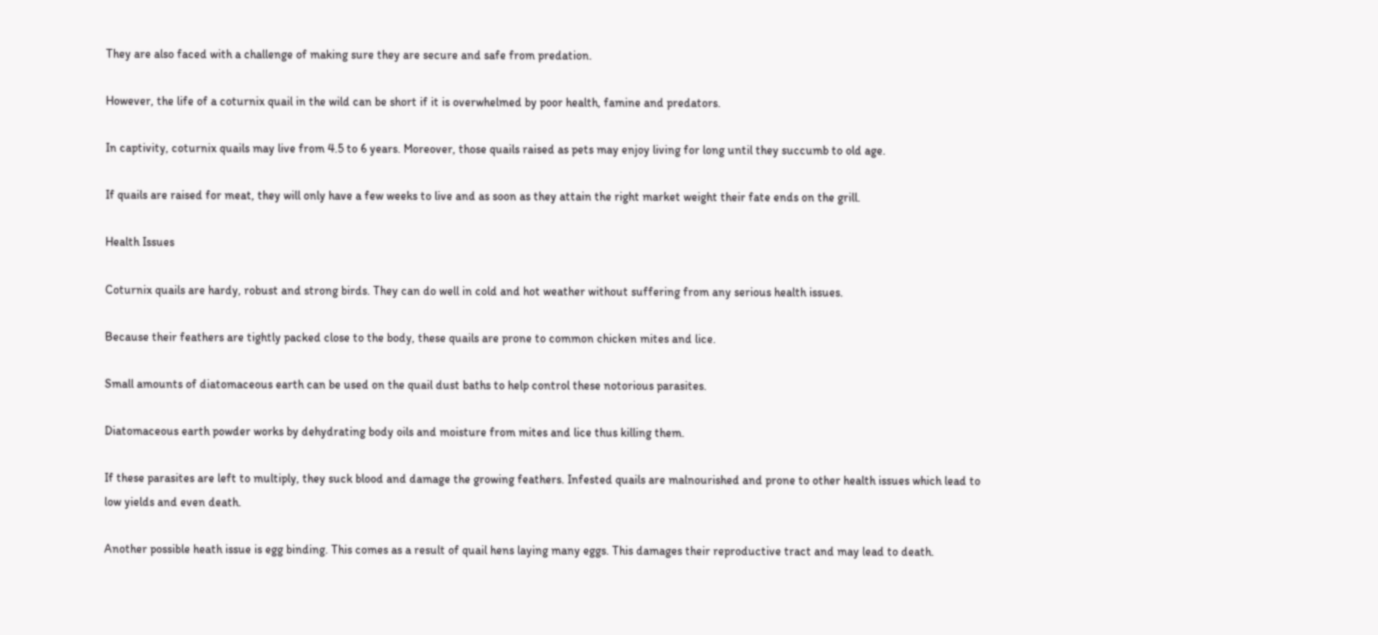They are also faced with a challenge of making sure they are secure and safe from predation.

However, the life of a coturnix quail in the wild can be short if it is overwhelmed by poor health, famine and predators.

In captivity, coturnix quails may live from 4.5 to 6 years. Moreover, those quails raised as pets may enjoy living for long until they succumb to old age.

If quails are raised for meat, they will only have a few weeks to live and as soon as they attain the right market weight their fate ends on the grill.

Health Issues

Coturnix quails are hardy, robust and strong birds. They can do well in cold and hot weather without suffering from any serious health issues.

Because their feathers are tightly packed close to the body, these quails are prone to common chicken mites and lice.

Small amounts of diatomaceous earth can be used on the quail dust baths to help control these notorious parasites.

Diatomaceous earth powder works by dehydrating body oils and moisture from mites and lice thus killing them.

If these parasites are left to multiply, they suck blood and damage the growing feathers. Infested quails are malnourished and prone to other health issues which lead to low yields and even death.

Another possible heath issue is egg binding. This comes as a result of quail hens laying many eggs. This damages their reproductive tract and may lead to death.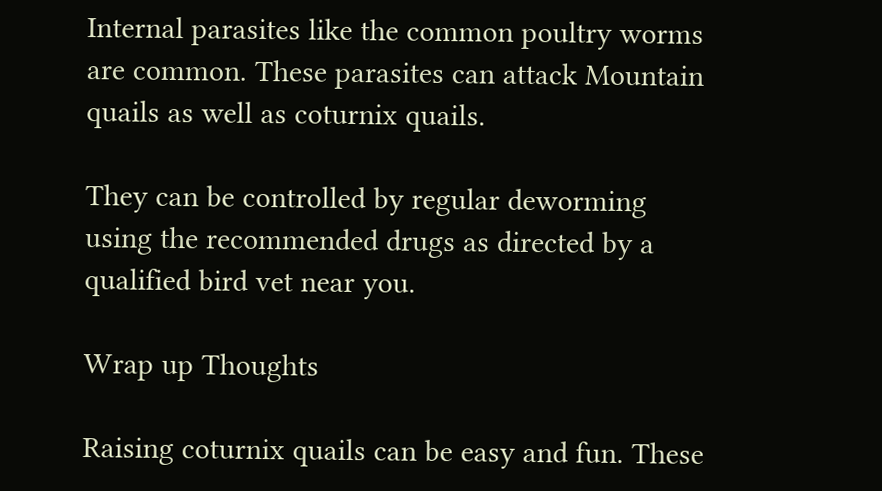Internal parasites like the common poultry worms are common. These parasites can attack Mountain quails as well as coturnix quails.

They can be controlled by regular deworming using the recommended drugs as directed by a qualified bird vet near you.

Wrap up Thoughts

Raising coturnix quails can be easy and fun. These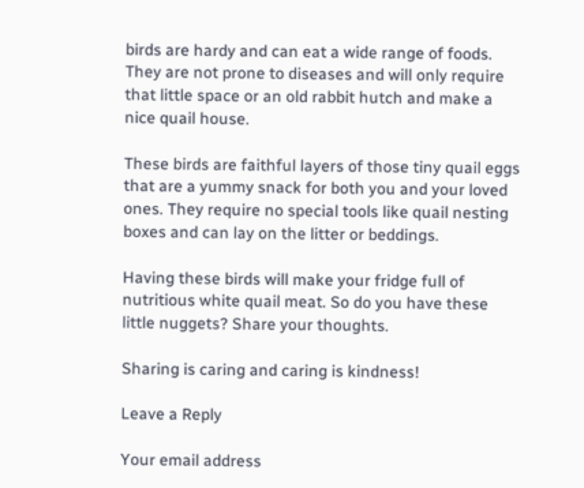birds are hardy and can eat a wide range of foods. They are not prone to diseases and will only require that little space or an old rabbit hutch and make a nice quail house.

These birds are faithful layers of those tiny quail eggs that are a yummy snack for both you and your loved ones. They require no special tools like quail nesting boxes and can lay on the litter or beddings.

Having these birds will make your fridge full of nutritious white quail meat. So do you have these little nuggets? Share your thoughts.

Sharing is caring and caring is kindness!

Leave a Reply

Your email address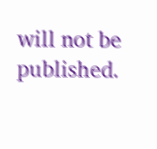will not be published.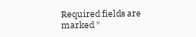Required fields are marked *